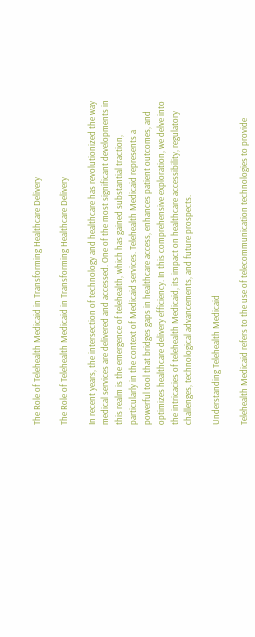The Role of Telehealth Medicaid in Transforming Healthcare Delivery

The Role of Telehealth Medicaid in Transforming Healthcare Delivery

In recent years, the intersection of technology and healthcare has revolutionized the way medical services are delivered and accessed. One of the most significant developments in this realm is the emergence of telehealth, which has gained substantial traction, particularly in the context of Medicaid services. Telehealth Medicaid represents a powerful tool that bridges gaps in healthcare access, enhances patient outcomes, and optimizes healthcare delivery efficiency. In this comprehensive exploration, we delve into the intricacies of telehealth Medicaid, its impact on healthcare accessibility, regulatory challenges, technological advancements, and future prospects.

Understanding Telehealth Medicaid

Telehealth Medicaid refers to the use of telecommunication technologies to provide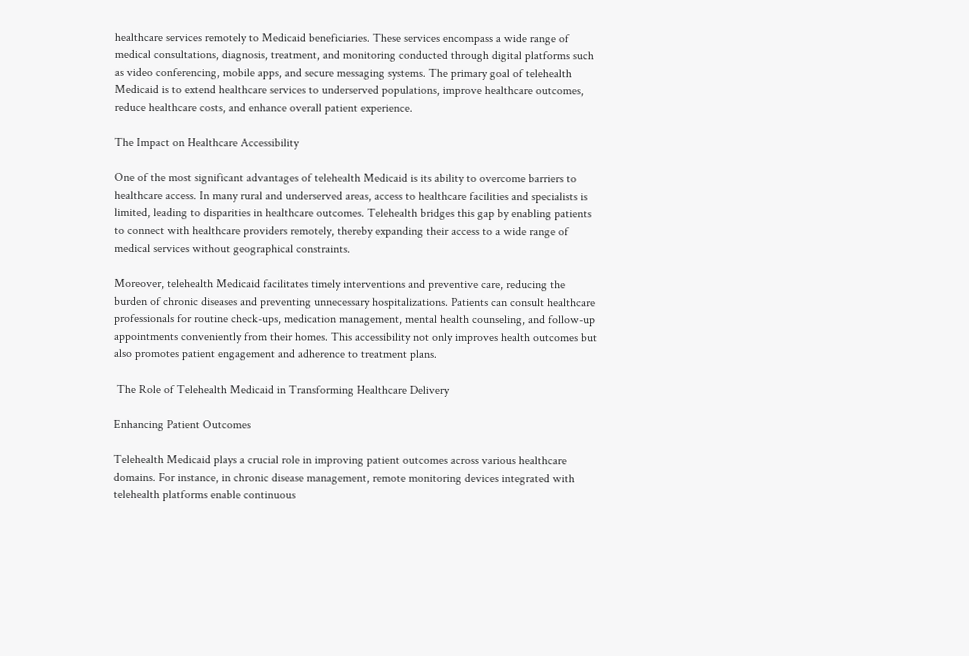healthcare services remotely to Medicaid beneficiaries. These services encompass a wide range of medical consultations, diagnosis, treatment, and monitoring conducted through digital platforms such as video conferencing, mobile apps, and secure messaging systems. The primary goal of telehealth Medicaid is to extend healthcare services to underserved populations, improve healthcare outcomes, reduce healthcare costs, and enhance overall patient experience.

The Impact on Healthcare Accessibility

One of the most significant advantages of telehealth Medicaid is its ability to overcome barriers to healthcare access. In many rural and underserved areas, access to healthcare facilities and specialists is limited, leading to disparities in healthcare outcomes. Telehealth bridges this gap by enabling patients to connect with healthcare providers remotely, thereby expanding their access to a wide range of medical services without geographical constraints.

Moreover, telehealth Medicaid facilitates timely interventions and preventive care, reducing the burden of chronic diseases and preventing unnecessary hospitalizations. Patients can consult healthcare professionals for routine check-ups, medication management, mental health counseling, and follow-up appointments conveniently from their homes. This accessibility not only improves health outcomes but also promotes patient engagement and adherence to treatment plans.

 The Role of Telehealth Medicaid in Transforming Healthcare Delivery

Enhancing Patient Outcomes

Telehealth Medicaid plays a crucial role in improving patient outcomes across various healthcare domains. For instance, in chronic disease management, remote monitoring devices integrated with telehealth platforms enable continuous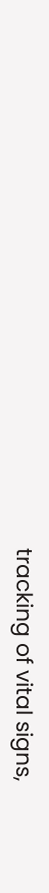tracking of vital signs,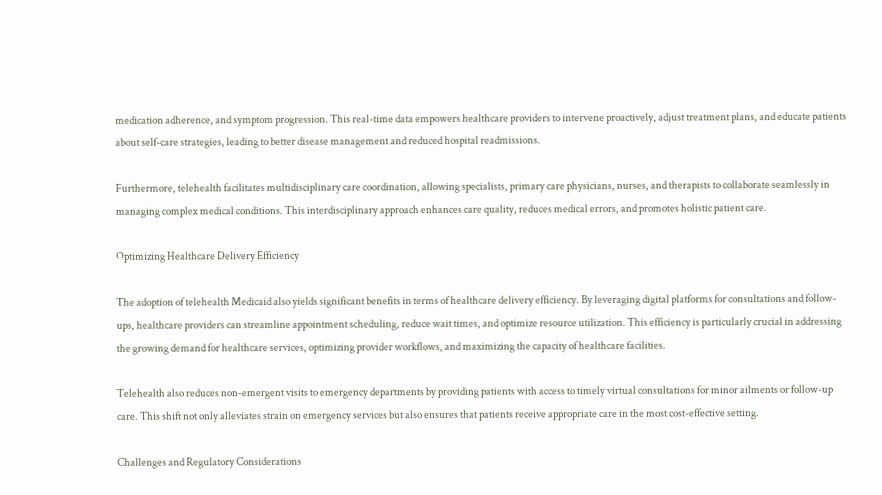medication adherence, and symptom progression. This real-time data empowers healthcare providers to intervene proactively, adjust treatment plans, and educate patients about self-care strategies, leading to better disease management and reduced hospital readmissions.

Furthermore, telehealth facilitates multidisciplinary care coordination, allowing specialists, primary care physicians, nurses, and therapists to collaborate seamlessly in managing complex medical conditions. This interdisciplinary approach enhances care quality, reduces medical errors, and promotes holistic patient care.

Optimizing Healthcare Delivery Efficiency

The adoption of telehealth Medicaid also yields significant benefits in terms of healthcare delivery efficiency. By leveraging digital platforms for consultations and follow-ups, healthcare providers can streamline appointment scheduling, reduce wait times, and optimize resource utilization. This efficiency is particularly crucial in addressing the growing demand for healthcare services, optimizing provider workflows, and maximizing the capacity of healthcare facilities.

Telehealth also reduces non-emergent visits to emergency departments by providing patients with access to timely virtual consultations for minor ailments or follow-up care. This shift not only alleviates strain on emergency services but also ensures that patients receive appropriate care in the most cost-effective setting.

Challenges and Regulatory Considerations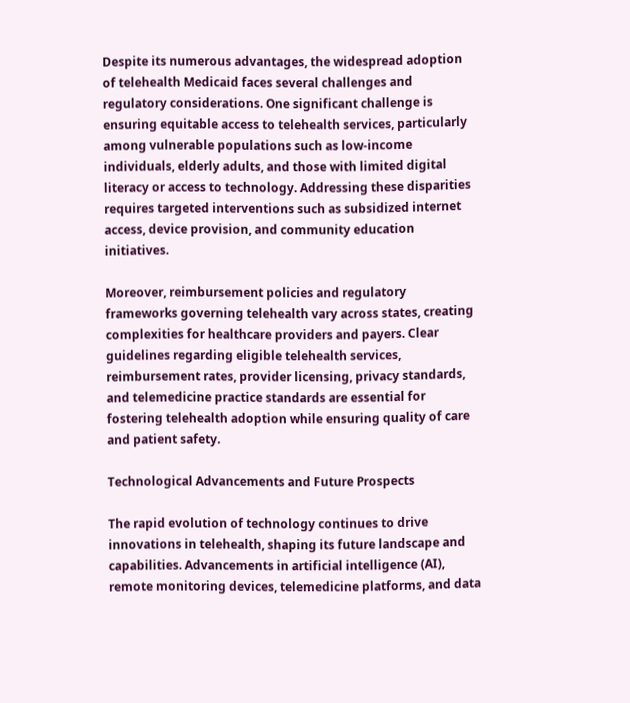Despite its numerous advantages, the widespread adoption of telehealth Medicaid faces several challenges and regulatory considerations. One significant challenge is ensuring equitable access to telehealth services, particularly among vulnerable populations such as low-income individuals, elderly adults, and those with limited digital literacy or access to technology. Addressing these disparities requires targeted interventions such as subsidized internet access, device provision, and community education initiatives.

Moreover, reimbursement policies and regulatory frameworks governing telehealth vary across states, creating complexities for healthcare providers and payers. Clear guidelines regarding eligible telehealth services, reimbursement rates, provider licensing, privacy standards, and telemedicine practice standards are essential for fostering telehealth adoption while ensuring quality of care and patient safety.

Technological Advancements and Future Prospects

The rapid evolution of technology continues to drive innovations in telehealth, shaping its future landscape and capabilities. Advancements in artificial intelligence (AI), remote monitoring devices, telemedicine platforms, and data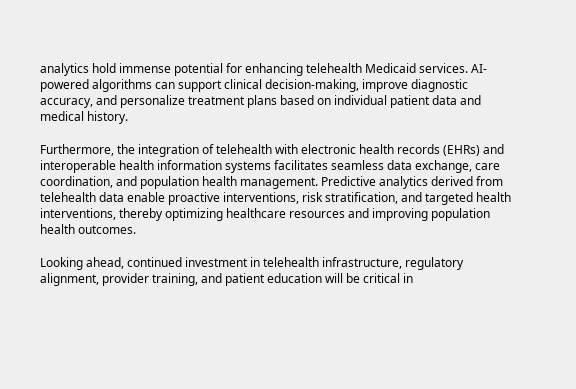analytics hold immense potential for enhancing telehealth Medicaid services. AI-powered algorithms can support clinical decision-making, improve diagnostic accuracy, and personalize treatment plans based on individual patient data and medical history.

Furthermore, the integration of telehealth with electronic health records (EHRs) and interoperable health information systems facilitates seamless data exchange, care coordination, and population health management. Predictive analytics derived from telehealth data enable proactive interventions, risk stratification, and targeted health interventions, thereby optimizing healthcare resources and improving population health outcomes.

Looking ahead, continued investment in telehealth infrastructure, regulatory alignment, provider training, and patient education will be critical in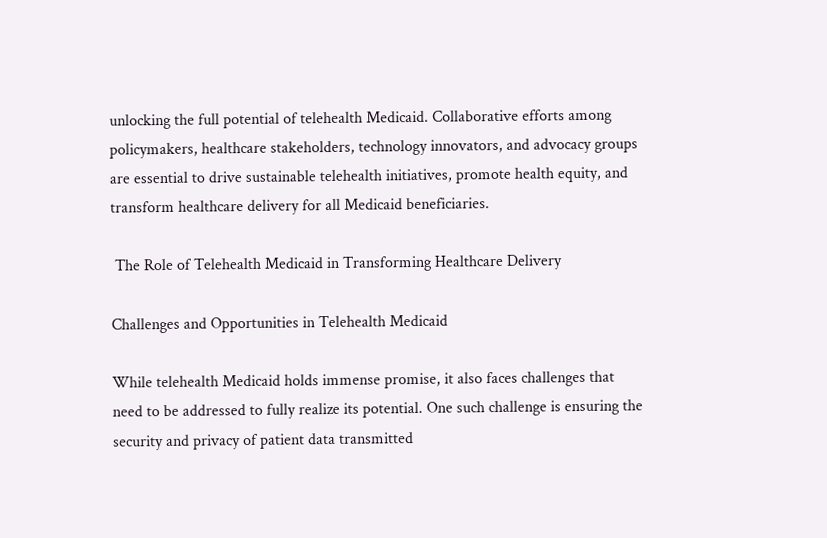unlocking the full potential of telehealth Medicaid. Collaborative efforts among policymakers, healthcare stakeholders, technology innovators, and advocacy groups are essential to drive sustainable telehealth initiatives, promote health equity, and transform healthcare delivery for all Medicaid beneficiaries.

 The Role of Telehealth Medicaid in Transforming Healthcare Delivery

Challenges and Opportunities in Telehealth Medicaid

While telehealth Medicaid holds immense promise, it also faces challenges that need to be addressed to fully realize its potential. One such challenge is ensuring the security and privacy of patient data transmitted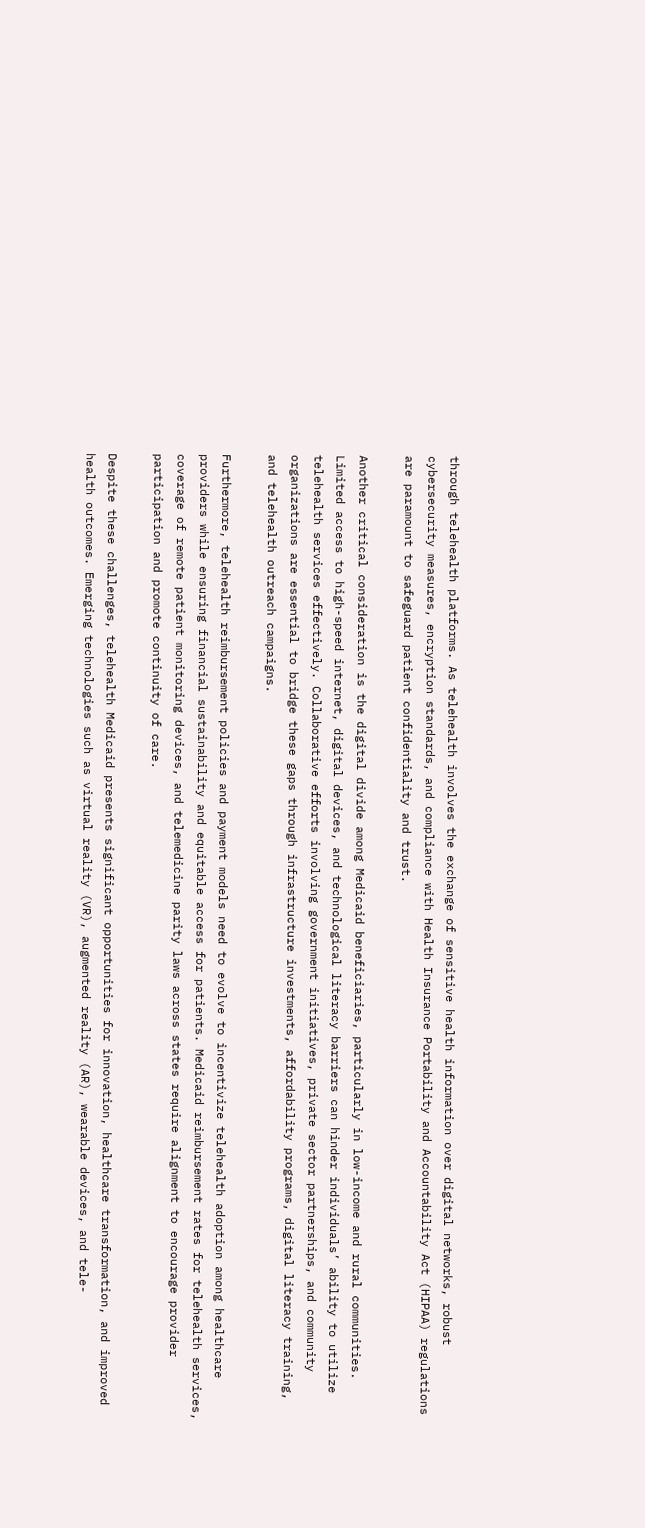through telehealth platforms. As telehealth involves the exchange of sensitive health information over digital networks, robust cybersecurity measures, encryption standards, and compliance with Health Insurance Portability and Accountability Act (HIPAA) regulations are paramount to safeguard patient confidentiality and trust.

Another critical consideration is the digital divide among Medicaid beneficiaries, particularly in low-income and rural communities. Limited access to high-speed internet, digital devices, and technological literacy barriers can hinder individuals’ ability to utilize telehealth services effectively. Collaborative efforts involving government initiatives, private sector partnerships, and community organizations are essential to bridge these gaps through infrastructure investments, affordability programs, digital literacy training, and telehealth outreach campaigns.

Furthermore, telehealth reimbursement policies and payment models need to evolve to incentivize telehealth adoption among healthcare providers while ensuring financial sustainability and equitable access for patients. Medicaid reimbursement rates for telehealth services, coverage of remote patient monitoring devices, and telemedicine parity laws across states require alignment to encourage provider participation and promote continuity of care.

Despite these challenges, telehealth Medicaid presents significant opportunities for innovation, healthcare transformation, and improved health outcomes. Emerging technologies such as virtual reality (VR), augmented reality (AR), wearable devices, and tele-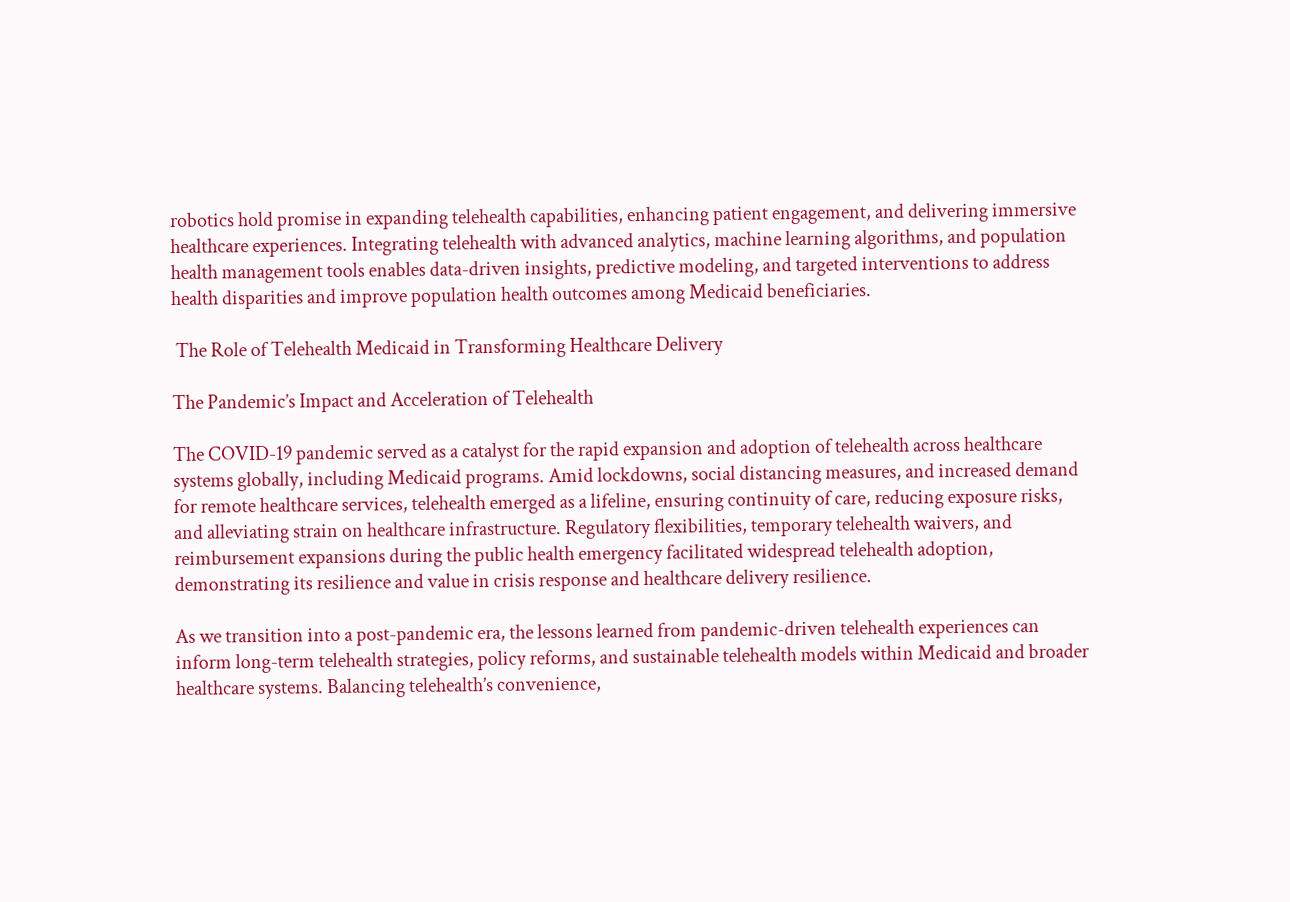robotics hold promise in expanding telehealth capabilities, enhancing patient engagement, and delivering immersive healthcare experiences. Integrating telehealth with advanced analytics, machine learning algorithms, and population health management tools enables data-driven insights, predictive modeling, and targeted interventions to address health disparities and improve population health outcomes among Medicaid beneficiaries.

 The Role of Telehealth Medicaid in Transforming Healthcare Delivery

The Pandemic’s Impact and Acceleration of Telehealth

The COVID-19 pandemic served as a catalyst for the rapid expansion and adoption of telehealth across healthcare systems globally, including Medicaid programs. Amid lockdowns, social distancing measures, and increased demand for remote healthcare services, telehealth emerged as a lifeline, ensuring continuity of care, reducing exposure risks, and alleviating strain on healthcare infrastructure. Regulatory flexibilities, temporary telehealth waivers, and reimbursement expansions during the public health emergency facilitated widespread telehealth adoption, demonstrating its resilience and value in crisis response and healthcare delivery resilience.

As we transition into a post-pandemic era, the lessons learned from pandemic-driven telehealth experiences can inform long-term telehealth strategies, policy reforms, and sustainable telehealth models within Medicaid and broader healthcare systems. Balancing telehealth’s convenience,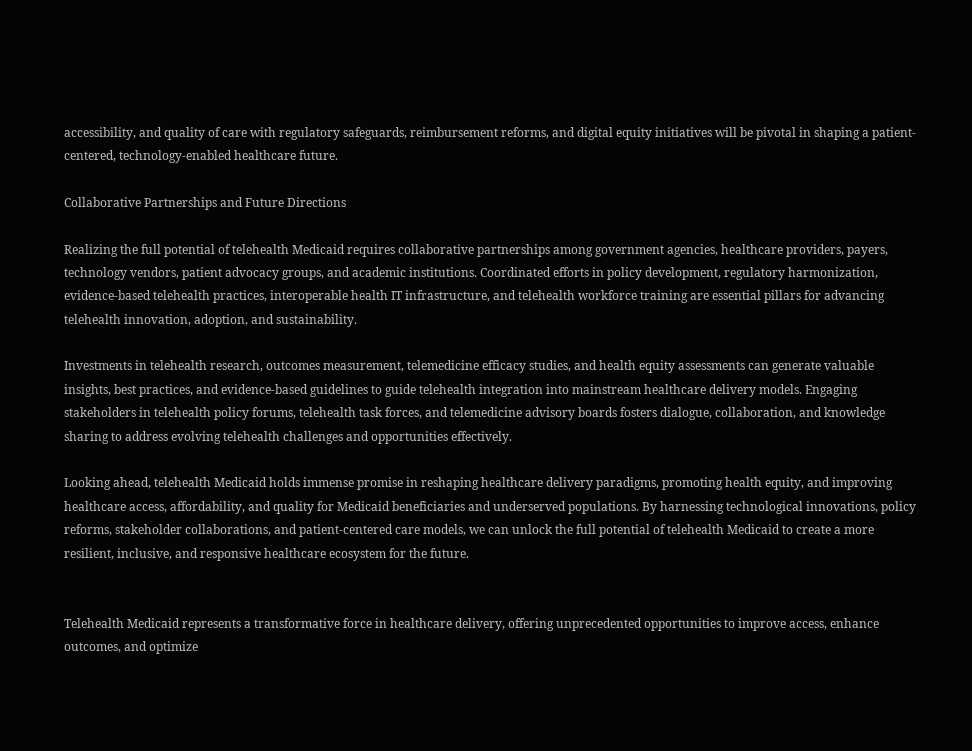accessibility, and quality of care with regulatory safeguards, reimbursement reforms, and digital equity initiatives will be pivotal in shaping a patient-centered, technology-enabled healthcare future.

Collaborative Partnerships and Future Directions

Realizing the full potential of telehealth Medicaid requires collaborative partnerships among government agencies, healthcare providers, payers, technology vendors, patient advocacy groups, and academic institutions. Coordinated efforts in policy development, regulatory harmonization, evidence-based telehealth practices, interoperable health IT infrastructure, and telehealth workforce training are essential pillars for advancing telehealth innovation, adoption, and sustainability.

Investments in telehealth research, outcomes measurement, telemedicine efficacy studies, and health equity assessments can generate valuable insights, best practices, and evidence-based guidelines to guide telehealth integration into mainstream healthcare delivery models. Engaging stakeholders in telehealth policy forums, telehealth task forces, and telemedicine advisory boards fosters dialogue, collaboration, and knowledge sharing to address evolving telehealth challenges and opportunities effectively.

Looking ahead, telehealth Medicaid holds immense promise in reshaping healthcare delivery paradigms, promoting health equity, and improving healthcare access, affordability, and quality for Medicaid beneficiaries and underserved populations. By harnessing technological innovations, policy reforms, stakeholder collaborations, and patient-centered care models, we can unlock the full potential of telehealth Medicaid to create a more resilient, inclusive, and responsive healthcare ecosystem for the future.


Telehealth Medicaid represents a transformative force in healthcare delivery, offering unprecedented opportunities to improve access, enhance outcomes, and optimize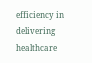efficiency in delivering healthcare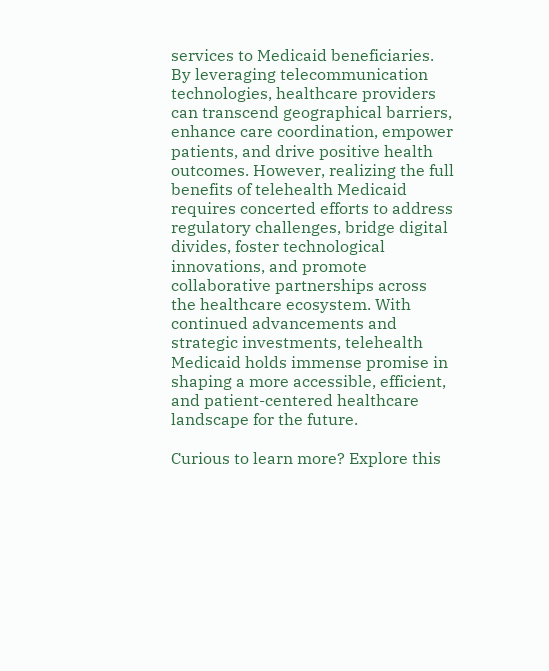services to Medicaid beneficiaries. By leveraging telecommunication technologies, healthcare providers can transcend geographical barriers, enhance care coordination, empower patients, and drive positive health outcomes. However, realizing the full benefits of telehealth Medicaid requires concerted efforts to address regulatory challenges, bridge digital divides, foster technological innovations, and promote collaborative partnerships across the healthcare ecosystem. With continued advancements and strategic investments, telehealth Medicaid holds immense promise in shaping a more accessible, efficient, and patient-centered healthcare landscape for the future.

Curious to learn more? Explore this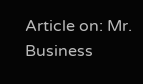Article on: Mr. Business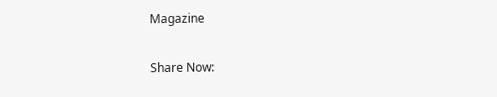Magazine

Share Now: